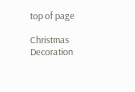top of page

Christmas Decoration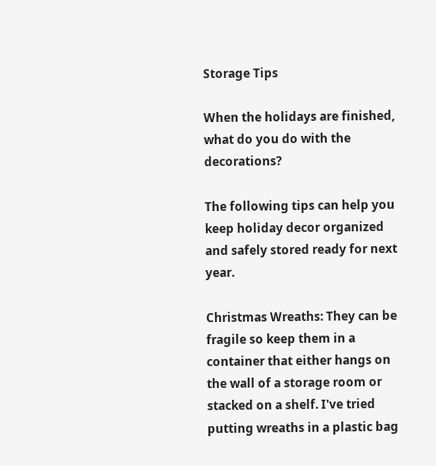Storage Tips

When the holidays are finished, what do you do with the decorations?

The following tips can help you keep holiday decor organized and safely stored ready for next year.

Christmas Wreaths: They can be fragile so keep them in a container that either hangs on the wall of a storage room or stacked on a shelf. I've tried putting wreaths in a plastic bag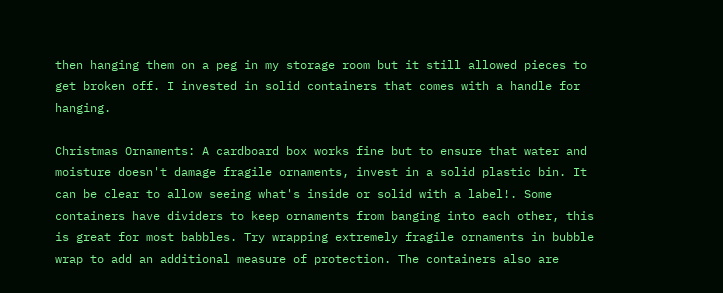then hanging them on a peg in my storage room but it still allowed pieces to get broken off. I invested in solid containers that comes with a handle for hanging.

Christmas Ornaments: A cardboard box works fine but to ensure that water and moisture doesn't damage fragile ornaments, invest in a solid plastic bin. It can be clear to allow seeing what's inside or solid with a label!. Some containers have dividers to keep ornaments from banging into each other, this is great for most babbles. Try wrapping extremely fragile ornaments in bubble wrap to add an additional measure of protection. The containers also are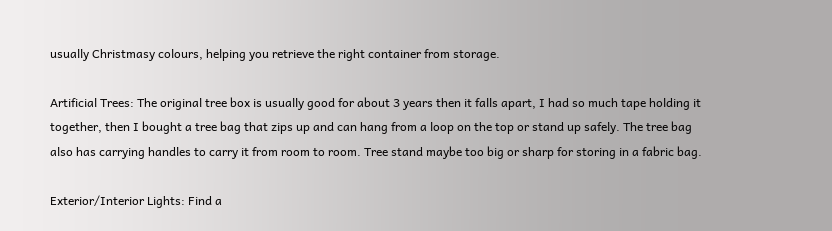usually Christmasy colours, helping you retrieve the right container from storage.

Artificial Trees: The original tree box is usually good for about 3 years then it falls apart, I had so much tape holding it together, then I bought a tree bag that zips up and can hang from a loop on the top or stand up safely. The tree bag also has carrying handles to carry it from room to room. Tree stand maybe too big or sharp for storing in a fabric bag.

Exterior/Interior Lights: Find a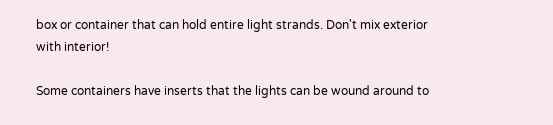box or container that can hold entire light strands. Don't mix exterior with interior!

Some containers have inserts that the lights can be wound around to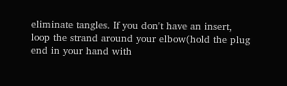eliminate tangles. If you don't have an insert, loop the strand around your elbow(hold the plug end in your hand with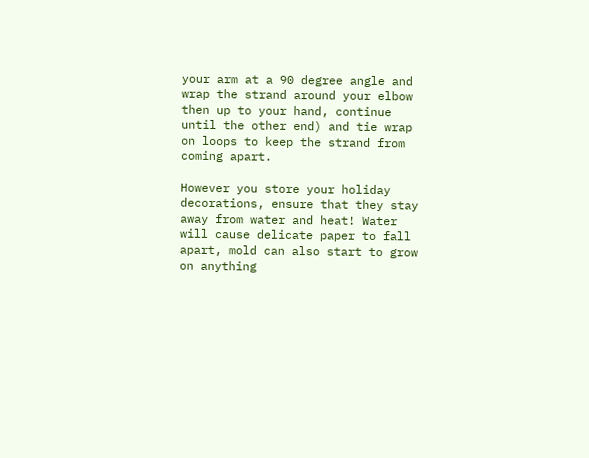your arm at a 90 degree angle and wrap the strand around your elbow then up to your hand, continue until the other end) and tie wrap on loops to keep the strand from coming apart.

However you store your holiday decorations, ensure that they stay away from water and heat! Water will cause delicate paper to fall apart, mold can also start to grow on anything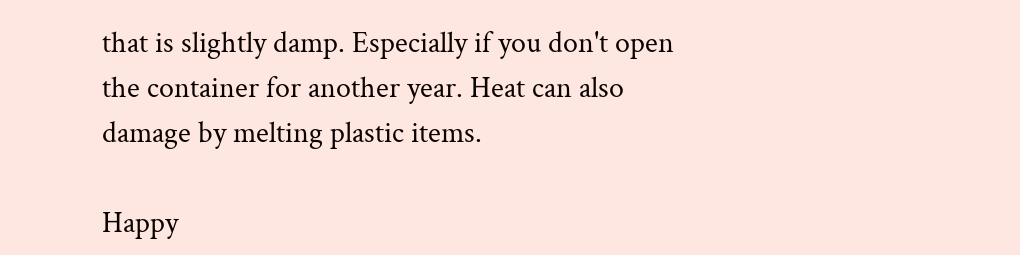that is slightly damp. Especially if you don't open the container for another year. Heat can also damage by melting plastic items.

Happy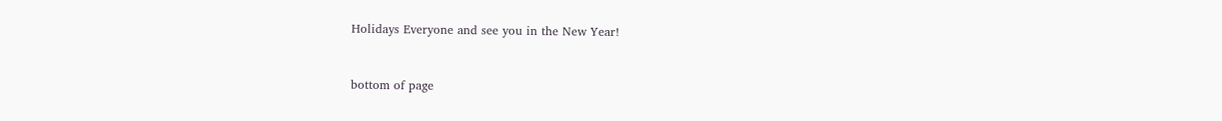Holidays Everyone and see you in the New Year!



bottom of page